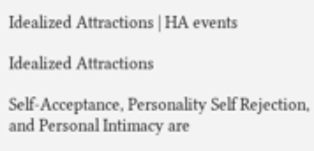Idealized Attractions | HA events

Idealized Attractions

Self-Acceptance, Personality Self Rejection, and Personal Intimacy are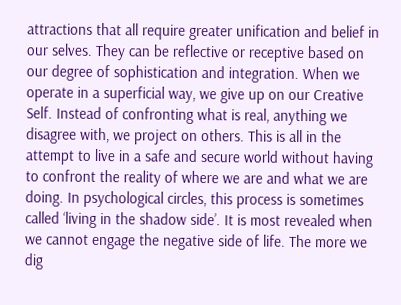attractions that all require greater unification and belief in our selves. They can be reflective or receptive based on our degree of sophistication and integration. When we operate in a superficial way, we give up on our Creative Self. Instead of confronting what is real, anything we disagree with, we project on others. This is all in the attempt to live in a safe and secure world without having to confront the reality of where we are and what we are doing. In psychological circles, this process is sometimes called ‘living in the shadow side’. It is most revealed when we cannot engage the negative side of life. The more we dig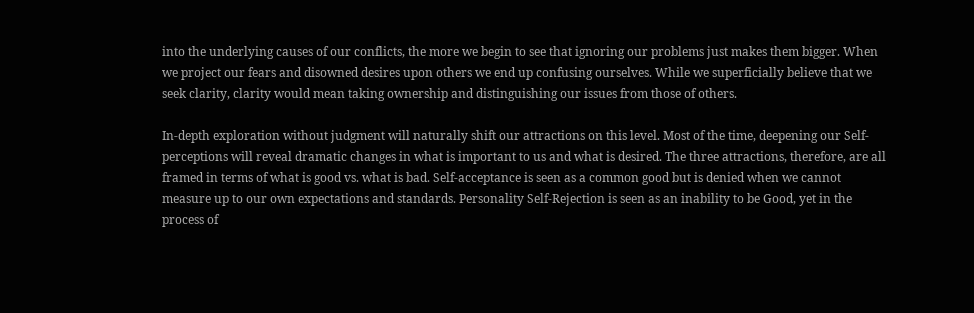into the underlying causes of our conflicts, the more we begin to see that ignoring our problems just makes them bigger. When we project our fears and disowned desires upon others we end up confusing ourselves. While we superficially believe that we seek clarity, clarity would mean taking ownership and distinguishing our issues from those of others.

In-depth exploration without judgment will naturally shift our attractions on this level. Most of the time, deepening our Self-perceptions will reveal dramatic changes in what is important to us and what is desired. The three attractions, therefore, are all framed in terms of what is good vs. what is bad. Self-acceptance is seen as a common good but is denied when we cannot measure up to our own expectations and standards. Personality Self-Rejection is seen as an inability to be Good, yet in the process of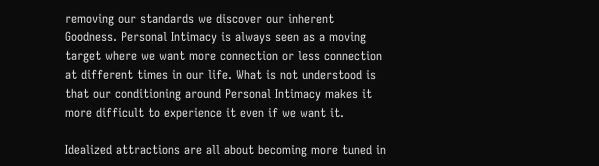removing our standards we discover our inherent Goodness. Personal Intimacy is always seen as a moving target where we want more connection or less connection at different times in our life. What is not understood is that our conditioning around Personal Intimacy makes it more difficult to experience it even if we want it.

Idealized attractions are all about becoming more tuned in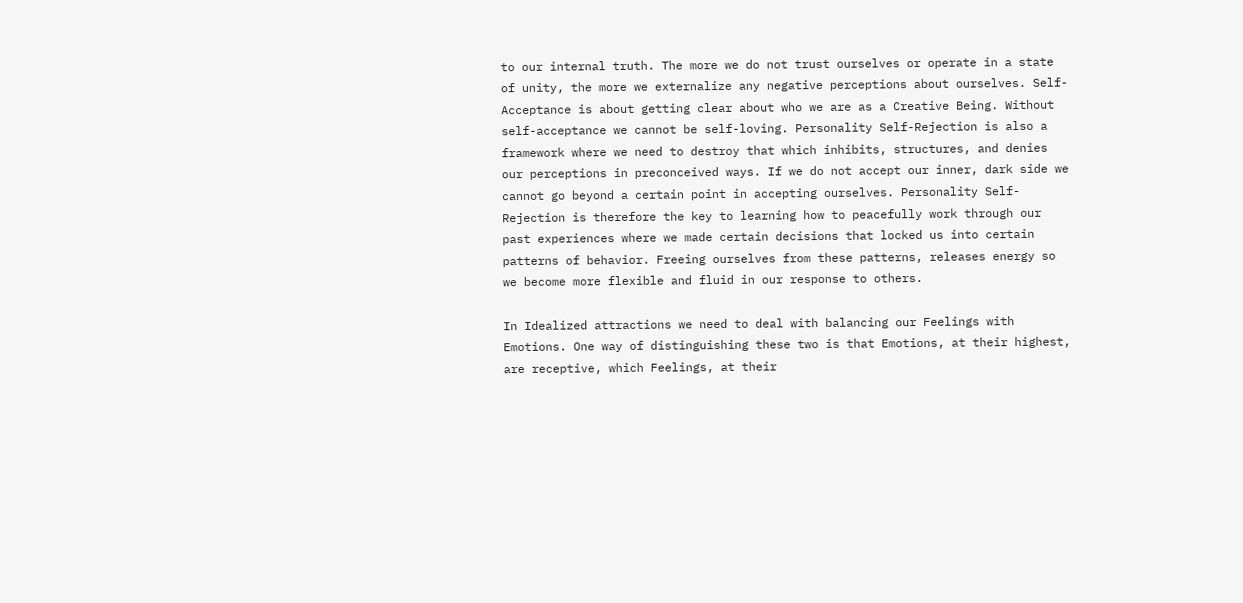to our internal truth. The more we do not trust ourselves or operate in a state of unity, the more we externalize any negative perceptions about ourselves. Self-Acceptance is about getting clear about who we are as a Creative Being. Without self-acceptance we cannot be self-loving. Personality Self-Rejection is also a framework where we need to destroy that which inhibits, structures, and denies our perceptions in preconceived ways. If we do not accept our inner, dark side we cannot go beyond a certain point in accepting ourselves. Personality Self-Rejection is therefore the key to learning how to peacefully work through our past experiences where we made certain decisions that locked us into certain patterns of behavior. Freeing ourselves from these patterns, releases energy so we become more flexible and fluid in our response to others.

In Idealized attractions we need to deal with balancing our Feelings with Emotions. One way of distinguishing these two is that Emotions, at their highest, are receptive, which Feelings, at their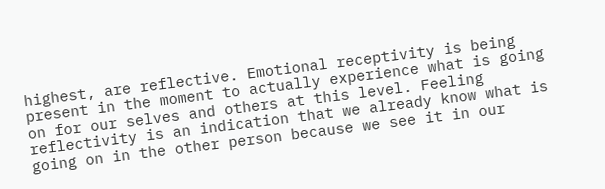highest, are reflective. Emotional receptivity is being present in the moment to actually experience what is going on for our selves and others at this level. Feeling reflectivity is an indication that we already know what is going on in the other person because we see it in our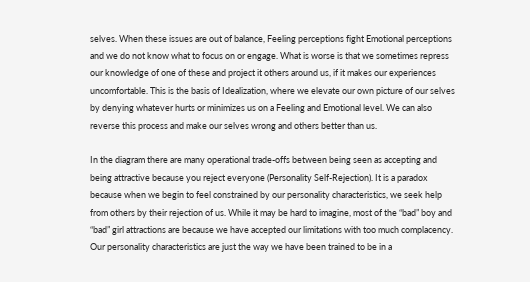selves. When these issues are out of balance, Feeling perceptions fight Emotional perceptions and we do not know what to focus on or engage. What is worse is that we sometimes repress our knowledge of one of these and project it others around us, if it makes our experiences uncomfortable. This is the basis of Idealization, where we elevate our own picture of our selves by denying whatever hurts or minimizes us on a Feeling and Emotional level. We can also reverse this process and make our selves wrong and others better than us.

In the diagram there are many operational trade-offs between being seen as accepting and being attractive because you reject everyone (Personality Self-Rejection). It is a paradox because when we begin to feel constrained by our personality characteristics, we seek help from others by their rejection of us. While it may be hard to imagine, most of the “bad” boy and “bad” girl attractions are because we have accepted our limitations with too much complacency. Our personality characteristics are just the way we have been trained to be in a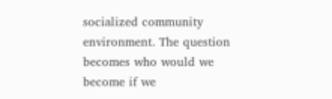socialized community environment. The question becomes who would we become if we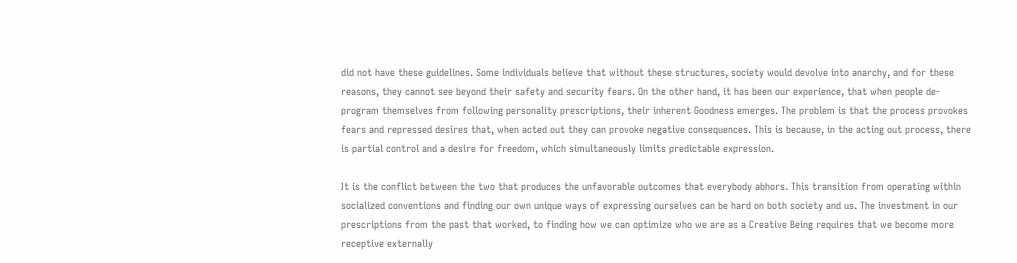did not have these guidelines. Some individuals believe that without these structures, society would devolve into anarchy, and for these reasons, they cannot see beyond their safety and security fears. On the other hand, it has been our experience, that when people de-program themselves from following personality prescriptions, their inherent Goodness emerges. The problem is that the process provokes fears and repressed desires that, when acted out they can provoke negative consequences. This is because, in the acting out process, there is partial control and a desire for freedom, which simultaneously limits predictable expression.

It is the conflict between the two that produces the unfavorable outcomes that everybody abhors. This transition from operating within socialized conventions and finding our own unique ways of expressing ourselves can be hard on both society and us. The investment in our prescriptions from the past that worked, to finding how we can optimize who we are as a Creative Being requires that we become more receptive externally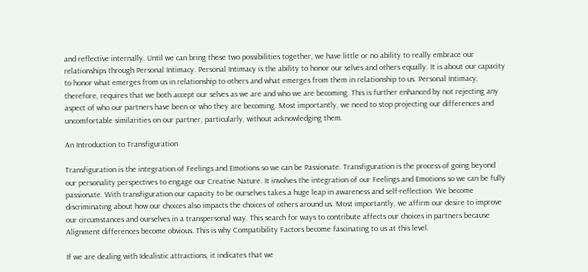and reflective internally. Until we can bring these two possibilities together, we have little or no ability to really embrace our relationships through Personal Intimacy. Personal Intimacy is the ability to honor our selves and others equally. It is about our capacity to honor what emerges from us in relationship to others and what emerges from them in relationship to us. Personal Intimacy, therefore, requires that we both accept our selves as we are and who we are becoming. This is further enhanced by not rejecting any aspect of who our partners have been or who they are becoming. Most importantly, we need to stop projecting our differences and uncomfortable similarities on our partner, particularly, without acknowledging them.

An Introduction to Transfiguration

Transfiguration is the integration of Feelings and Emotions so we can be Passionate. Transfiguration is the process of going beyond our personality perspectives to engage our Creative Nature. It involves the integration of our Feelings and Emotions so we can be fully passionate. With transfiguration our capacity to be ourselves takes a huge leap in awareness and self-reflection. We become discriminating about how our choices also impacts the choices of others around us. Most importantly, we affirm our desire to improve our circumstances and ourselves in a transpersonal way. This search for ways to contribute affects our choices in partners because Alignment differences become obvious. This is why Compatibility Factors become fascinating to us at this level.

If we are dealing with Idealistic attractions, it indicates that we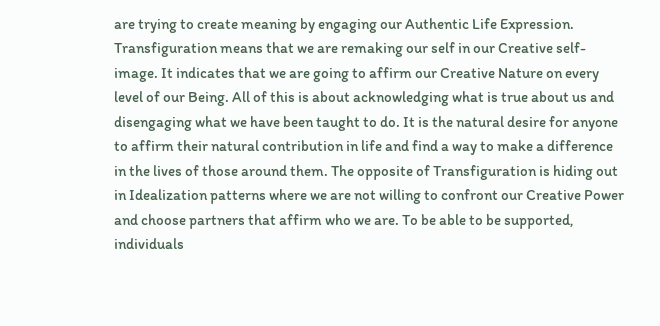are trying to create meaning by engaging our Authentic Life Expression. Transfiguration means that we are remaking our self in our Creative self-image. It indicates that we are going to affirm our Creative Nature on every level of our Being. All of this is about acknowledging what is true about us and disengaging what we have been taught to do. It is the natural desire for anyone to affirm their natural contribution in life and find a way to make a difference in the lives of those around them. The opposite of Transfiguration is hiding out in Idealization patterns where we are not willing to confront our Creative Power and choose partners that affirm who we are. To be able to be supported, individuals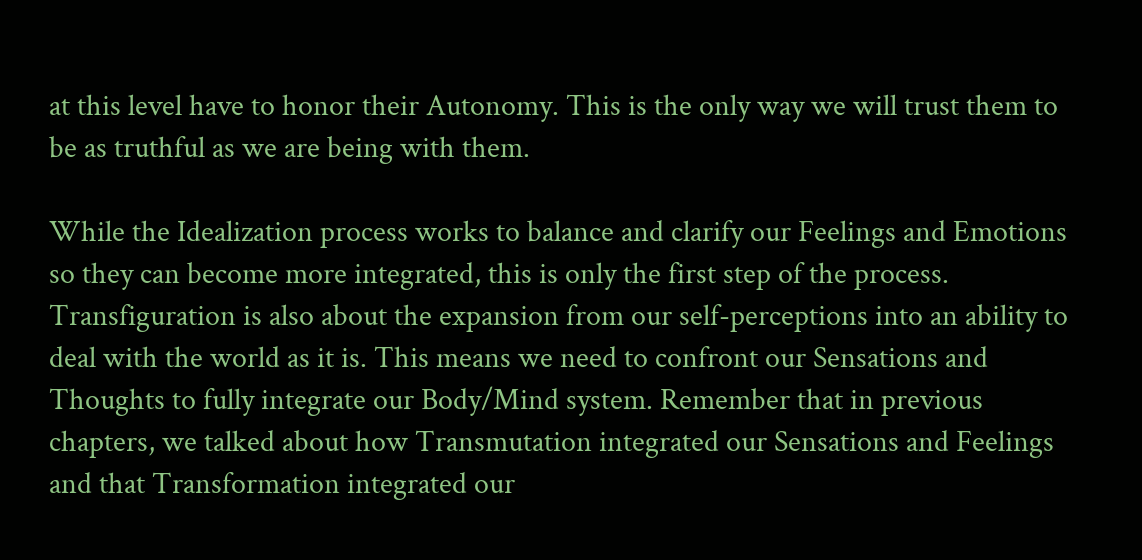at this level have to honor their Autonomy. This is the only way we will trust them to be as truthful as we are being with them.

While the Idealization process works to balance and clarify our Feelings and Emotions so they can become more integrated, this is only the first step of the process. Transfiguration is also about the expansion from our self-perceptions into an ability to deal with the world as it is. This means we need to confront our Sensations and Thoughts to fully integrate our Body/Mind system. Remember that in previous chapters, we talked about how Transmutation integrated our Sensations and Feelings and that Transformation integrated our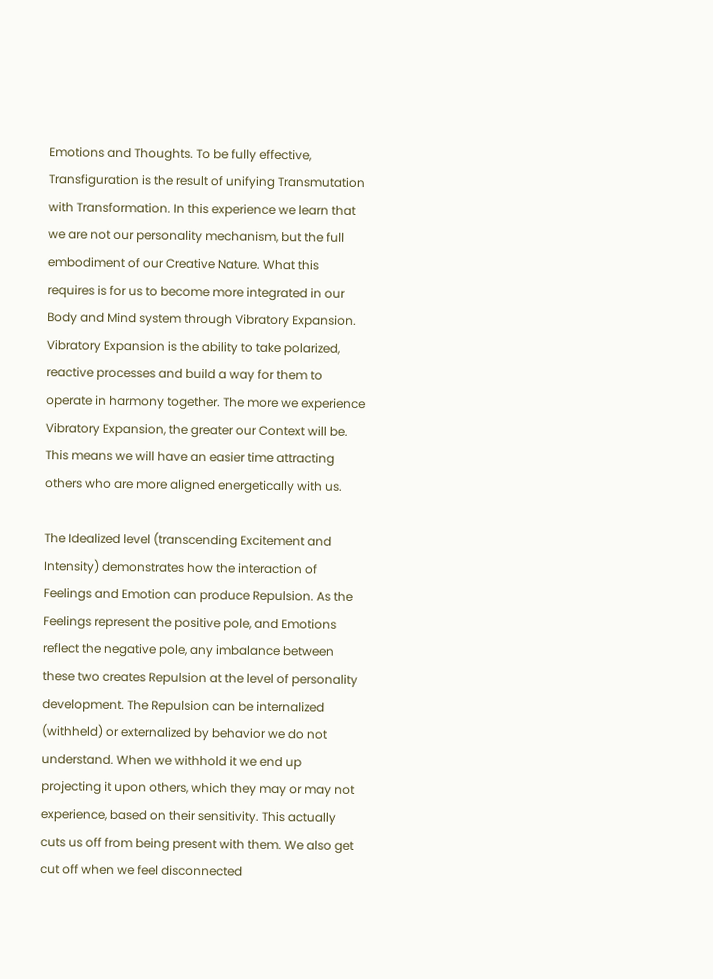Emotions and Thoughts. To be fully effective, Transfiguration is the result of unifying Transmutation with Transformation. In this experience we learn that we are not our personality mechanism, but the full embodiment of our Creative Nature. What this requires is for us to become more integrated in our Body and Mind system through Vibratory Expansion.  Vibratory Expansion is the ability to take polarized, reactive processes and build a way for them to operate in harmony together. The more we experience Vibratory Expansion, the greater our Context will be. This means we will have an easier time attracting others who are more aligned energetically with us.

The Idealized level (transcending Excitement and Intensity) demonstrates how the interaction of Feelings and Emotion can produce Repulsion. As the Feelings represent the positive pole, and Emotions reflect the negative pole, any imbalance between these two creates Repulsion at the level of personality development. The Repulsion can be internalized (withheld) or externalized by behavior we do not understand. When we withhold it we end up projecting it upon others, which they may or may not experience, based on their sensitivity. This actually cuts us off from being present with them. We also get cut off when we feel disconnected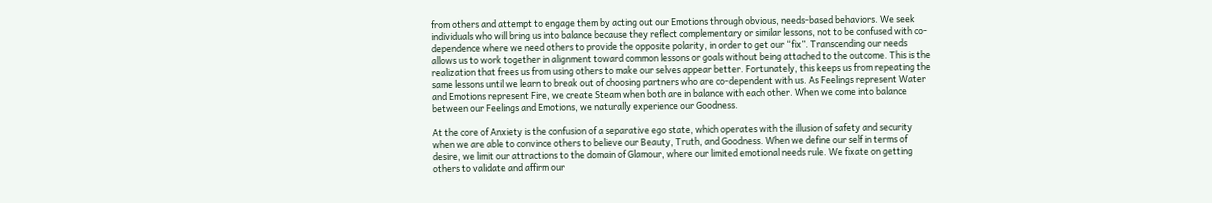from others and attempt to engage them by acting out our Emotions through obvious, needs-based behaviors. We seek individuals who will bring us into balance because they reflect complementary or similar lessons, not to be confused with co-dependence where we need others to provide the opposite polarity, in order to get our “fix”. Transcending our needs allows us to work together in alignment toward common lessons or goals without being attached to the outcome. This is the realization that frees us from using others to make our selves appear better. Fortunately, this keeps us from repeating the same lessons until we learn to break out of choosing partners who are co-dependent with us. As Feelings represent Water and Emotions represent Fire, we create Steam when both are in balance with each other. When we come into balance between our Feelings and Emotions, we naturally experience our Goodness.

At the core of Anxiety is the confusion of a separative ego state, which operates with the illusion of safety and security when we are able to convince others to believe our Beauty, Truth, and Goodness. When we define our self in terms of desire, we limit our attractions to the domain of Glamour, where our limited emotional needs rule. We fixate on getting others to validate and affirm our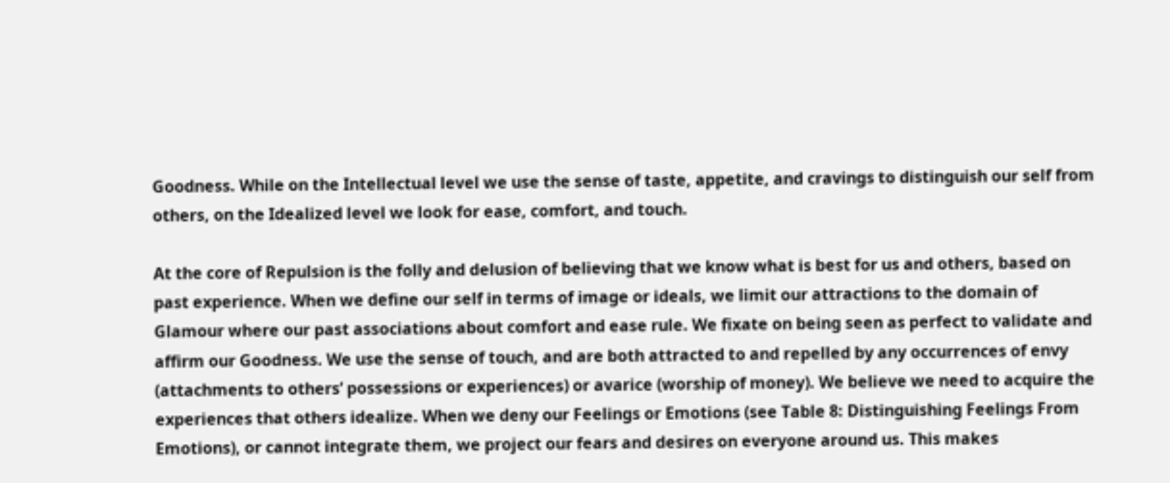Goodness. While on the Intellectual level we use the sense of taste, appetite, and cravings to distinguish our self from others, on the Idealized level we look for ease, comfort, and touch.

At the core of Repulsion is the folly and delusion of believing that we know what is best for us and others, based on past experience. When we define our self in terms of image or ideals, we limit our attractions to the domain of Glamour where our past associations about comfort and ease rule. We fixate on being seen as perfect to validate and affirm our Goodness. We use the sense of touch, and are both attracted to and repelled by any occurrences of envy (attachments to others’ possessions or experiences) or avarice (worship of money). We believe we need to acquire the experiences that others idealize. When we deny our Feelings or Emotions (see Table 8: Distinguishing Feelings From Emotions), or cannot integrate them, we project our fears and desires on everyone around us. This makes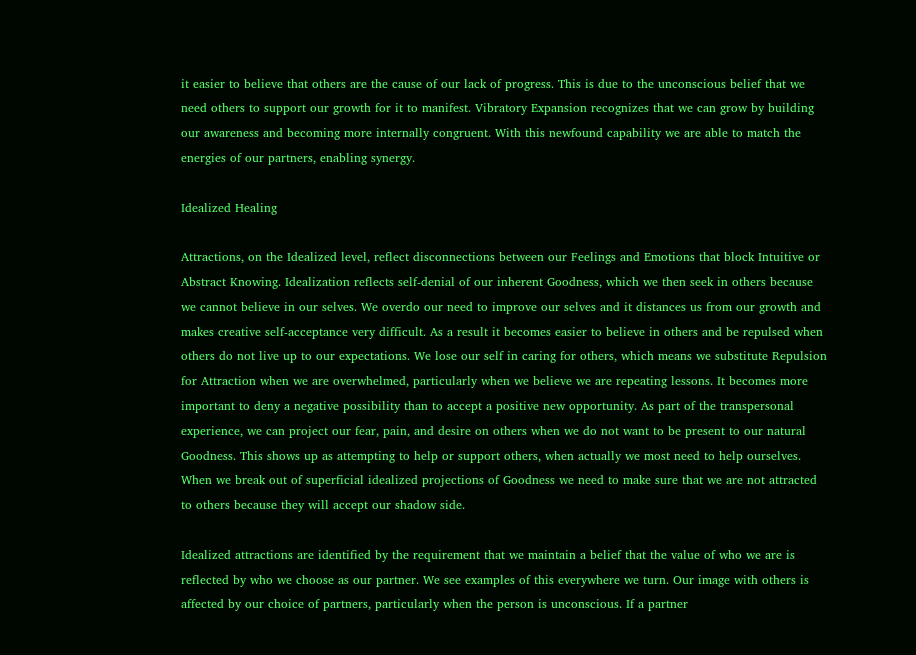it easier to believe that others are the cause of our lack of progress. This is due to the unconscious belief that we need others to support our growth for it to manifest. Vibratory Expansion recognizes that we can grow by building our awareness and becoming more internally congruent. With this newfound capability we are able to match the energies of our partners, enabling synergy.

Idealized Healing

Attractions, on the Idealized level, reflect disconnections between our Feelings and Emotions that block Intuitive or Abstract Knowing. Idealization reflects self-denial of our inherent Goodness, which we then seek in others because we cannot believe in our selves. We overdo our need to improve our selves and it distances us from our growth and makes creative self-acceptance very difficult. As a result it becomes easier to believe in others and be repulsed when others do not live up to our expectations. We lose our self in caring for others, which means we substitute Repulsion for Attraction when we are overwhelmed, particularly when we believe we are repeating lessons. It becomes more important to deny a negative possibility than to accept a positive new opportunity. As part of the transpersonal experience, we can project our fear, pain, and desire on others when we do not want to be present to our natural Goodness. This shows up as attempting to help or support others, when actually we most need to help ourselves. When we break out of superficial idealized projections of Goodness we need to make sure that we are not attracted to others because they will accept our shadow side.

Idealized attractions are identified by the requirement that we maintain a belief that the value of who we are is reflected by who we choose as our partner. We see examples of this everywhere we turn. Our image with others is affected by our choice of partners, particularly when the person is unconscious. If a partner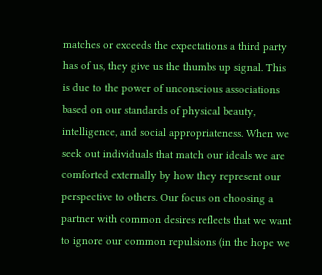matches or exceeds the expectations a third party has of us, they give us the thumbs up signal. This is due to the power of unconscious associations based on our standards of physical beauty, intelligence, and social appropriateness. When we seek out individuals that match our ideals we are comforted externally by how they represent our perspective to others. Our focus on choosing a partner with common desires reflects that we want to ignore our common repulsions (in the hope we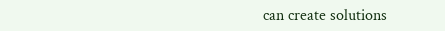can create solutions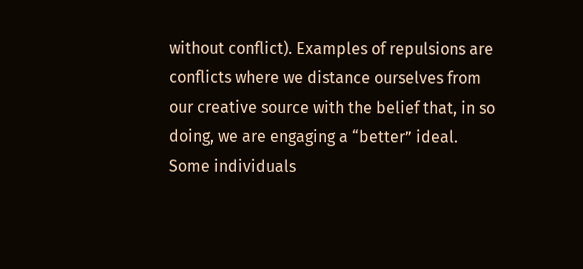without conflict). Examples of repulsions are conflicts where we distance ourselves from our creative source with the belief that, in so doing, we are engaging a “better” ideal. Some individuals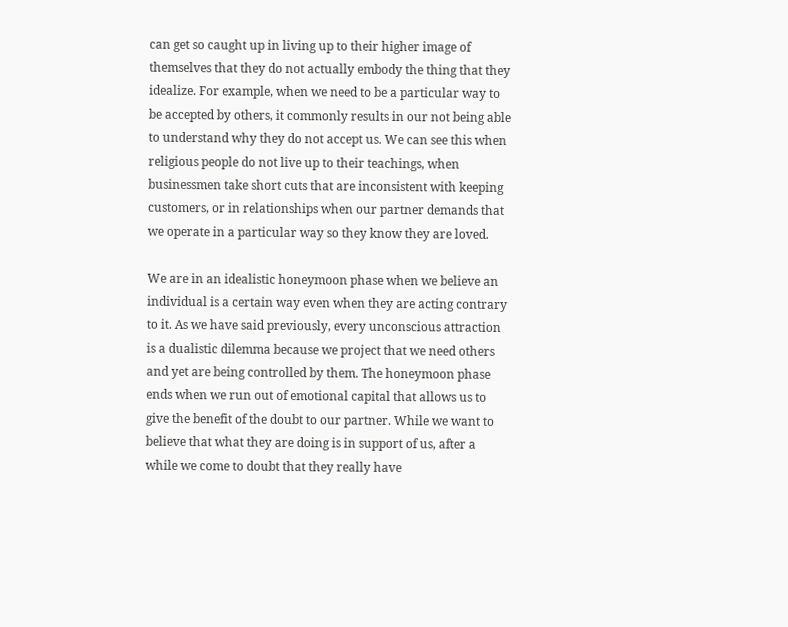can get so caught up in living up to their higher image of themselves that they do not actually embody the thing that they idealize. For example, when we need to be a particular way to be accepted by others, it commonly results in our not being able to understand why they do not accept us. We can see this when religious people do not live up to their teachings, when businessmen take short cuts that are inconsistent with keeping customers, or in relationships when our partner demands that we operate in a particular way so they know they are loved.

We are in an idealistic honeymoon phase when we believe an individual is a certain way even when they are acting contrary to it. As we have said previously, every unconscious attraction is a dualistic dilemma because we project that we need others and yet are being controlled by them. The honeymoon phase ends when we run out of emotional capital that allows us to give the benefit of the doubt to our partner. While we want to believe that what they are doing is in support of us, after a while we come to doubt that they really have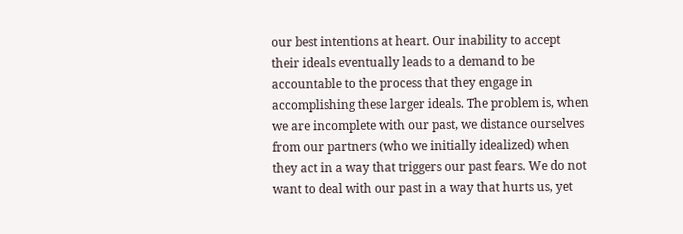our best intentions at heart. Our inability to accept their ideals eventually leads to a demand to be accountable to the process that they engage in accomplishing these larger ideals. The problem is, when we are incomplete with our past, we distance ourselves from our partners (who we initially idealized) when they act in a way that triggers our past fears. We do not want to deal with our past in a way that hurts us, yet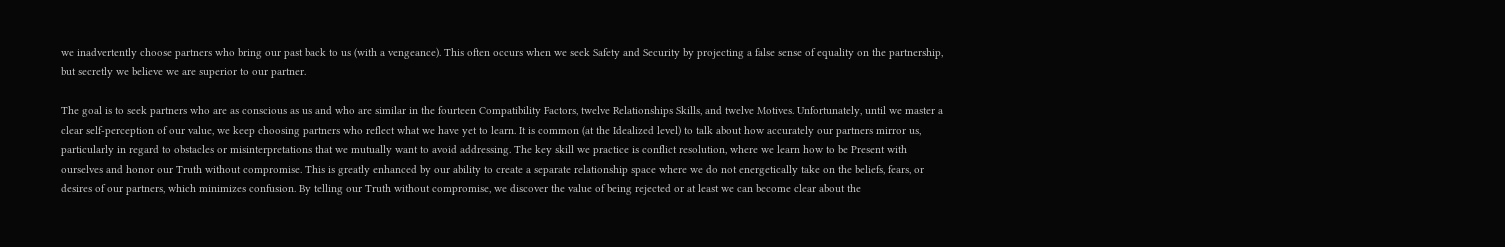we inadvertently choose partners who bring our past back to us (with a vengeance). This often occurs when we seek Safety and Security by projecting a false sense of equality on the partnership, but secretly we believe we are superior to our partner.

The goal is to seek partners who are as conscious as us and who are similar in the fourteen Compatibility Factors, twelve Relationships Skills, and twelve Motives. Unfortunately, until we master a clear self-perception of our value, we keep choosing partners who reflect what we have yet to learn. It is common (at the Idealized level) to talk about how accurately our partners mirror us, particularly in regard to obstacles or misinterpretations that we mutually want to avoid addressing. The key skill we practice is conflict resolution, where we learn how to be Present with ourselves and honor our Truth without compromise. This is greatly enhanced by our ability to create a separate relationship space where we do not energetically take on the beliefs, fears, or desires of our partners, which minimizes confusion. By telling our Truth without compromise, we discover the value of being rejected or at least we can become clear about the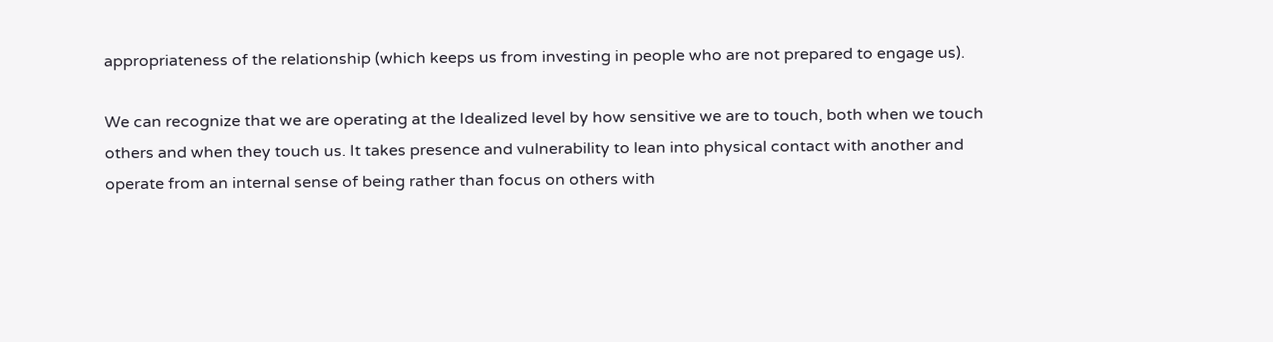appropriateness of the relationship (which keeps us from investing in people who are not prepared to engage us).

We can recognize that we are operating at the Idealized level by how sensitive we are to touch, both when we touch others and when they touch us. It takes presence and vulnerability to lean into physical contact with another and operate from an internal sense of being rather than focus on others with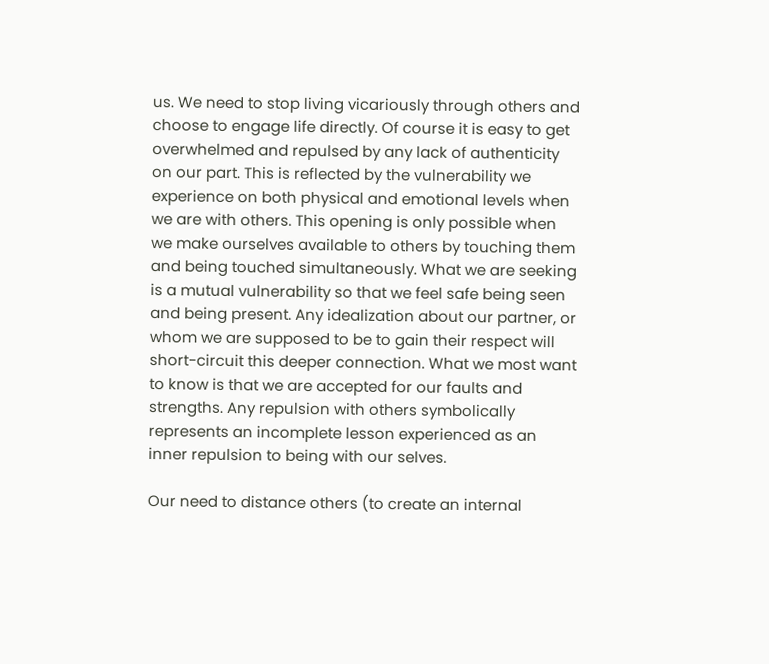us. We need to stop living vicariously through others and choose to engage life directly. Of course it is easy to get overwhelmed and repulsed by any lack of authenticity on our part. This is reflected by the vulnerability we experience on both physical and emotional levels when we are with others. This opening is only possible when we make ourselves available to others by touching them and being touched simultaneously. What we are seeking is a mutual vulnerability so that we feel safe being seen and being present. Any idealization about our partner, or whom we are supposed to be to gain their respect will short-circuit this deeper connection. What we most want to know is that we are accepted for our faults and strengths. Any repulsion with others symbolically represents an incomplete lesson experienced as an inner repulsion to being with our selves.

Our need to distance others (to create an internal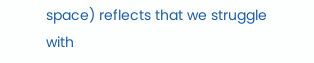space) reflects that we struggle with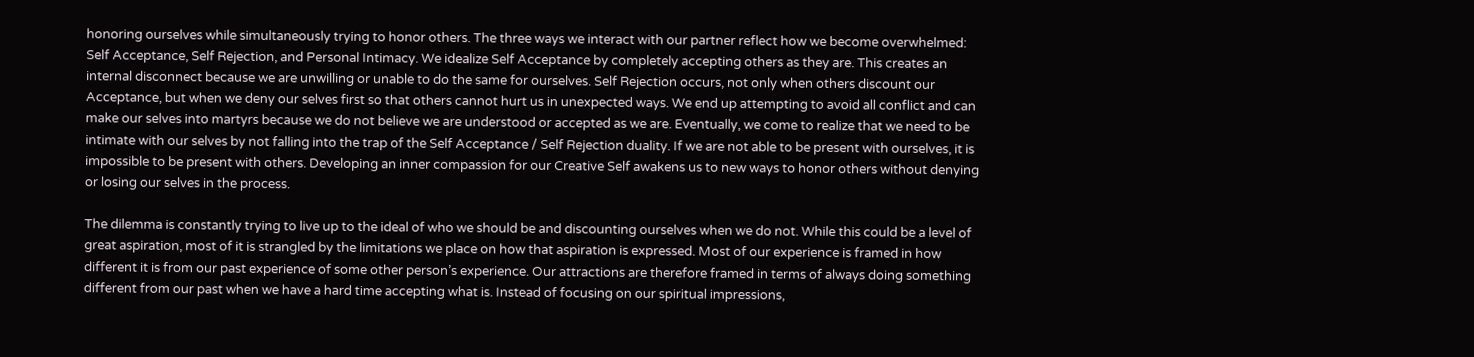honoring ourselves while simultaneously trying to honor others. The three ways we interact with our partner reflect how we become overwhelmed: Self Acceptance, Self Rejection, and Personal Intimacy. We idealize Self Acceptance by completely accepting others as they are. This creates an internal disconnect because we are unwilling or unable to do the same for ourselves. Self Rejection occurs, not only when others discount our Acceptance, but when we deny our selves first so that others cannot hurt us in unexpected ways. We end up attempting to avoid all conflict and can make our selves into martyrs because we do not believe we are understood or accepted as we are. Eventually, we come to realize that we need to be intimate with our selves by not falling into the trap of the Self Acceptance / Self Rejection duality. If we are not able to be present with ourselves, it is impossible to be present with others. Developing an inner compassion for our Creative Self awakens us to new ways to honor others without denying or losing our selves in the process.

The dilemma is constantly trying to live up to the ideal of who we should be and discounting ourselves when we do not. While this could be a level of great aspiration, most of it is strangled by the limitations we place on how that aspiration is expressed. Most of our experience is framed in how different it is from our past experience of some other person’s experience. Our attractions are therefore framed in terms of always doing something different from our past when we have a hard time accepting what is. Instead of focusing on our spiritual impressions,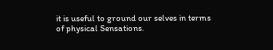it is useful to ground our selves in terms of physical Sensations.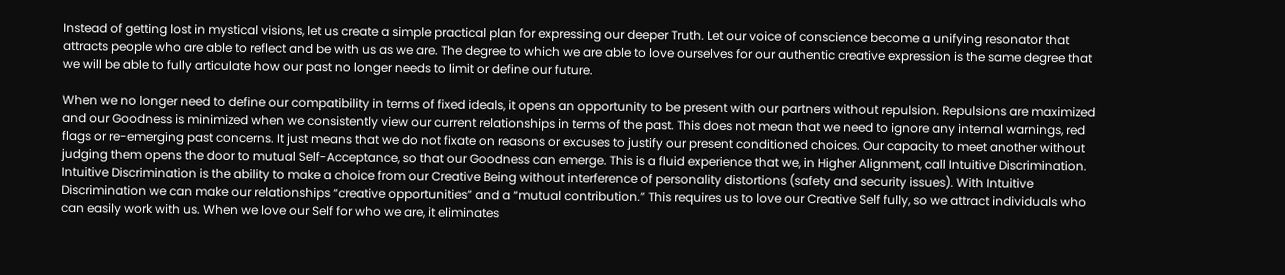Instead of getting lost in mystical visions, let us create a simple practical plan for expressing our deeper Truth. Let our voice of conscience become a unifying resonator that attracts people who are able to reflect and be with us as we are. The degree to which we are able to love ourselves for our authentic creative expression is the same degree that we will be able to fully articulate how our past no longer needs to limit or define our future.

When we no longer need to define our compatibility in terms of fixed ideals, it opens an opportunity to be present with our partners without repulsion. Repulsions are maximized and our Goodness is minimized when we consistently view our current relationships in terms of the past. This does not mean that we need to ignore any internal warnings, red flags or re-emerging past concerns. It just means that we do not fixate on reasons or excuses to justify our present conditioned choices. Our capacity to meet another without judging them opens the door to mutual Self-Acceptance, so that our Goodness can emerge. This is a fluid experience that we, in Higher Alignment, call Intuitive Discrimination. Intuitive Discrimination is the ability to make a choice from our Creative Being without interference of personality distortions (safety and security issues). With Intuitive Discrimination we can make our relationships “creative opportunities” and a “mutual contribution.” This requires us to love our Creative Self fully, so we attract individuals who can easily work with us. When we love our Self for who we are, it eliminates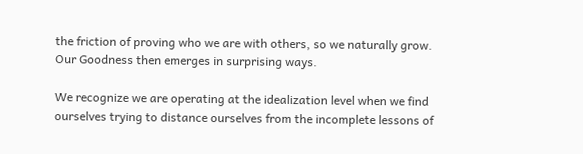the friction of proving who we are with others, so we naturally grow. Our Goodness then emerges in surprising ways.

We recognize we are operating at the idealization level when we find ourselves trying to distance ourselves from the incomplete lessons of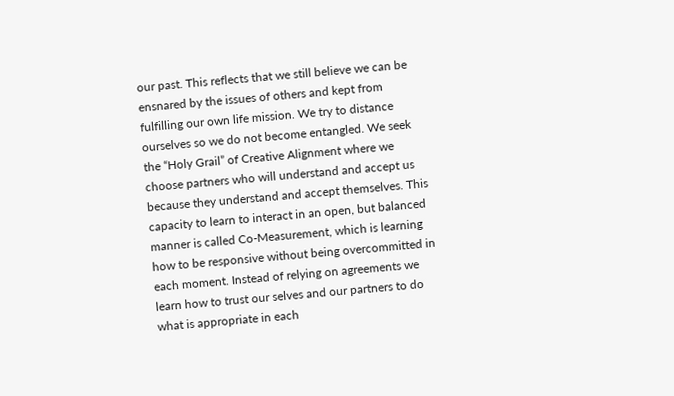our past. This reflects that we still believe we can be ensnared by the issues of others and kept from fulfilling our own life mission. We try to distance ourselves so we do not become entangled. We seek the “Holy Grail” of Creative Alignment where we choose partners who will understand and accept us because they understand and accept themselves. This capacity to learn to interact in an open, but balanced manner is called Co-Measurement, which is learning how to be responsive without being overcommitted in each moment. Instead of relying on agreements we learn how to trust our selves and our partners to do what is appropriate in each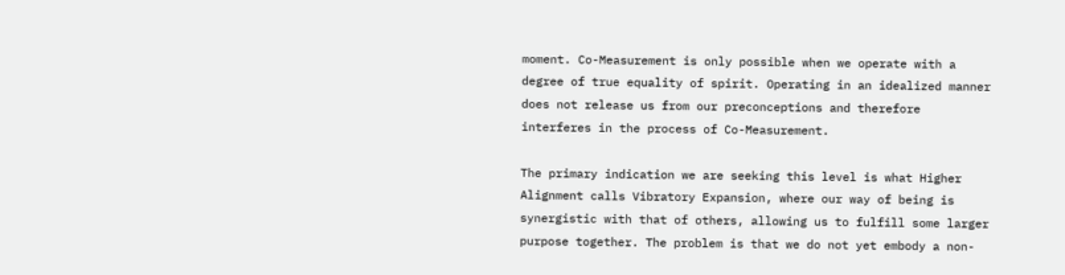moment. Co-Measurement is only possible when we operate with a degree of true equality of spirit. Operating in an idealized manner does not release us from our preconceptions and therefore interferes in the process of Co-Measurement.

The primary indication we are seeking this level is what Higher Alignment calls Vibratory Expansion, where our way of being is synergistic with that of others, allowing us to fulfill some larger purpose together. The problem is that we do not yet embody a non-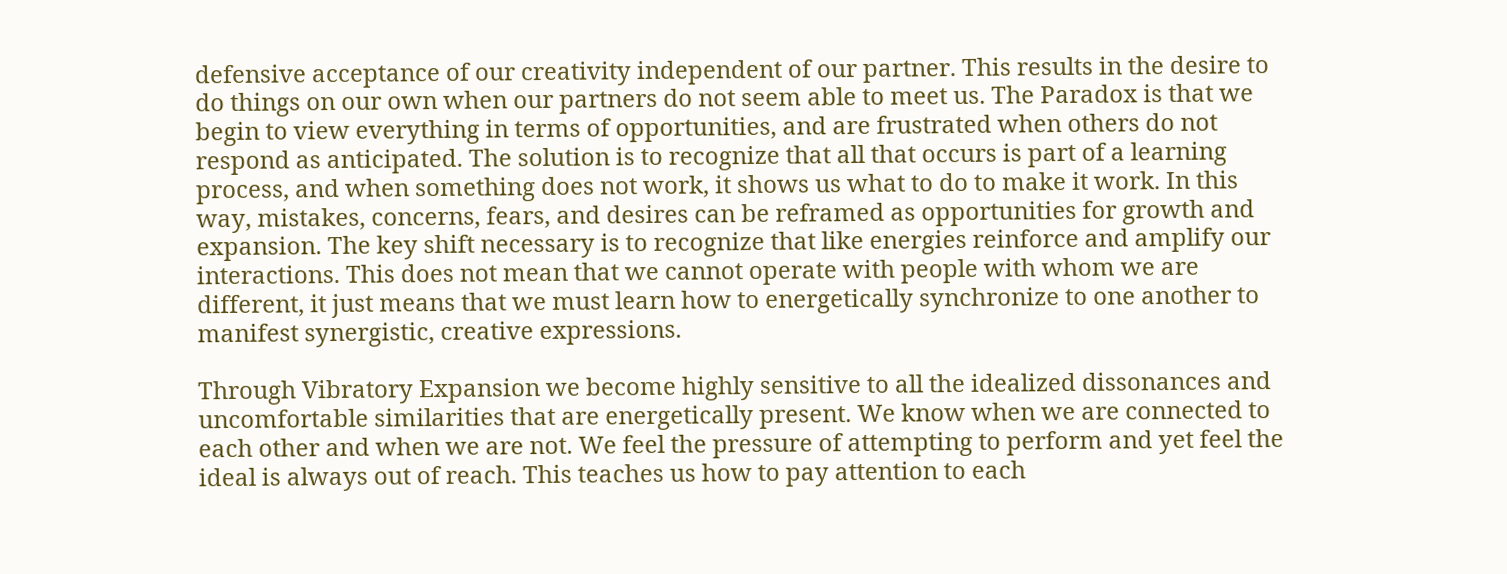defensive acceptance of our creativity independent of our partner. This results in the desire to do things on our own when our partners do not seem able to meet us. The Paradox is that we begin to view everything in terms of opportunities, and are frustrated when others do not respond as anticipated. The solution is to recognize that all that occurs is part of a learning process, and when something does not work, it shows us what to do to make it work. In this way, mistakes, concerns, fears, and desires can be reframed as opportunities for growth and expansion. The key shift necessary is to recognize that like energies reinforce and amplify our interactions. This does not mean that we cannot operate with people with whom we are different, it just means that we must learn how to energetically synchronize to one another to manifest synergistic, creative expressions.

Through Vibratory Expansion we become highly sensitive to all the idealized dissonances and uncomfortable similarities that are energetically present. We know when we are connected to each other and when we are not. We feel the pressure of attempting to perform and yet feel the ideal is always out of reach. This teaches us how to pay attention to each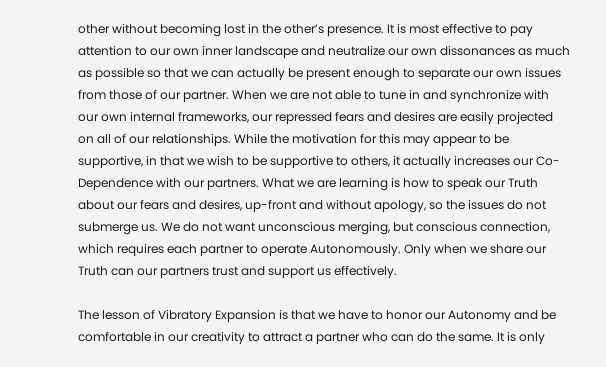other without becoming lost in the other’s presence. It is most effective to pay attention to our own inner landscape and neutralize our own dissonances as much as possible so that we can actually be present enough to separate our own issues from those of our partner. When we are not able to tune in and synchronize with our own internal frameworks, our repressed fears and desires are easily projected on all of our relationships. While the motivation for this may appear to be supportive, in that we wish to be supportive to others, it actually increases our Co-Dependence with our partners. What we are learning is how to speak our Truth about our fears and desires, up-front and without apology, so the issues do not submerge us. We do not want unconscious merging, but conscious connection, which requires each partner to operate Autonomously. Only when we share our Truth can our partners trust and support us effectively.

The lesson of Vibratory Expansion is that we have to honor our Autonomy and be comfortable in our creativity to attract a partner who can do the same. It is only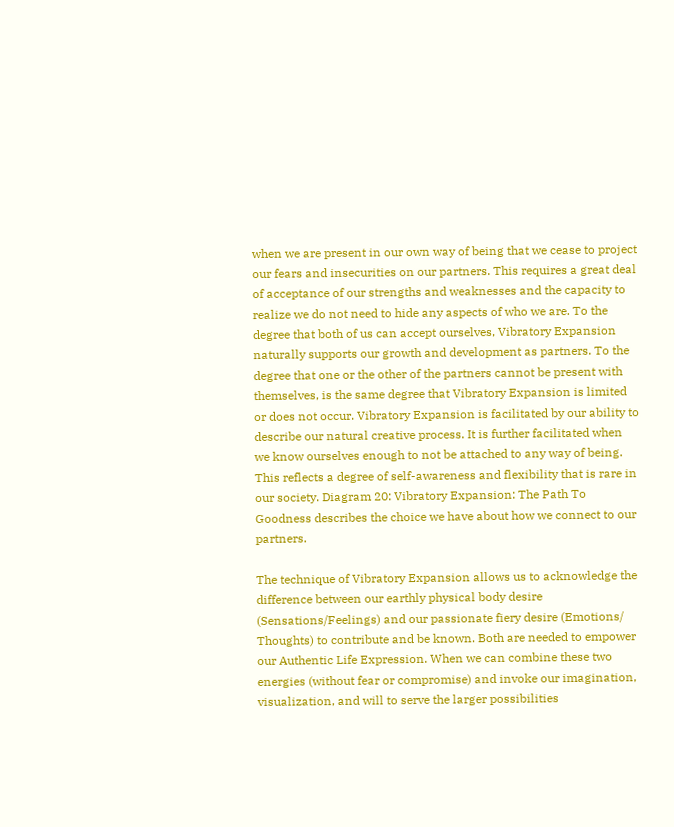when we are present in our own way of being that we cease to project our fears and insecurities on our partners. This requires a great deal of acceptance of our strengths and weaknesses and the capacity to realize we do not need to hide any aspects of who we are. To the degree that both of us can accept ourselves, Vibratory Expansion naturally supports our growth and development as partners. To the degree that one or the other of the partners cannot be present with themselves, is the same degree that Vibratory Expansion is limited or does not occur. Vibratory Expansion is facilitated by our ability to describe our natural creative process. It is further facilitated when we know ourselves enough to not be attached to any way of being. This reflects a degree of self-awareness and flexibility that is rare in our society. Diagram 20: Vibratory Expansion: The Path To Goodness describes the choice we have about how we connect to our partners.

The technique of Vibratory Expansion allows us to acknowledge the difference between our earthly physical body desire (Sensations/Feelings) and our passionate fiery desire (Emotions/ Thoughts) to contribute and be known. Both are needed to empower our Authentic Life Expression. When we can combine these two energies (without fear or compromise) and invoke our imagination, visualization, and will to serve the larger possibilities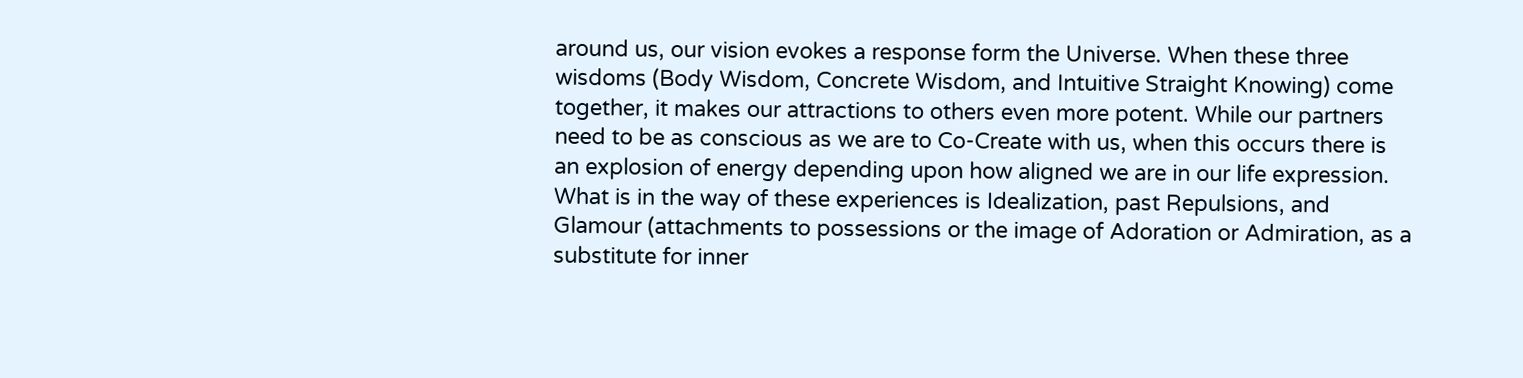around us, our vision evokes a response form the Universe. When these three wisdoms (Body Wisdom, Concrete Wisdom, and Intuitive Straight Knowing) come together, it makes our attractions to others even more potent. While our partners need to be as conscious as we are to Co-Create with us, when this occurs there is an explosion of energy depending upon how aligned we are in our life expression. What is in the way of these experiences is Idealization, past Repulsions, and Glamour (attachments to possessions or the image of Adoration or Admiration, as a substitute for inner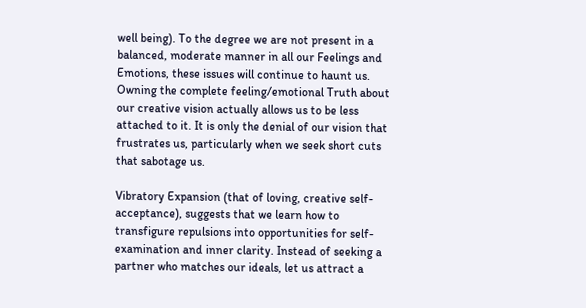well being). To the degree we are not present in a balanced, moderate manner in all our Feelings and Emotions, these issues will continue to haunt us. Owning the complete feeling/emotional Truth about our creative vision actually allows us to be less attached to it. It is only the denial of our vision that frustrates us, particularly when we seek short cuts that sabotage us.

Vibratory Expansion (that of loving, creative self-acceptance), suggests that we learn how to transfigure repulsions into opportunities for self-examination and inner clarity. Instead of seeking a partner who matches our ideals, let us attract a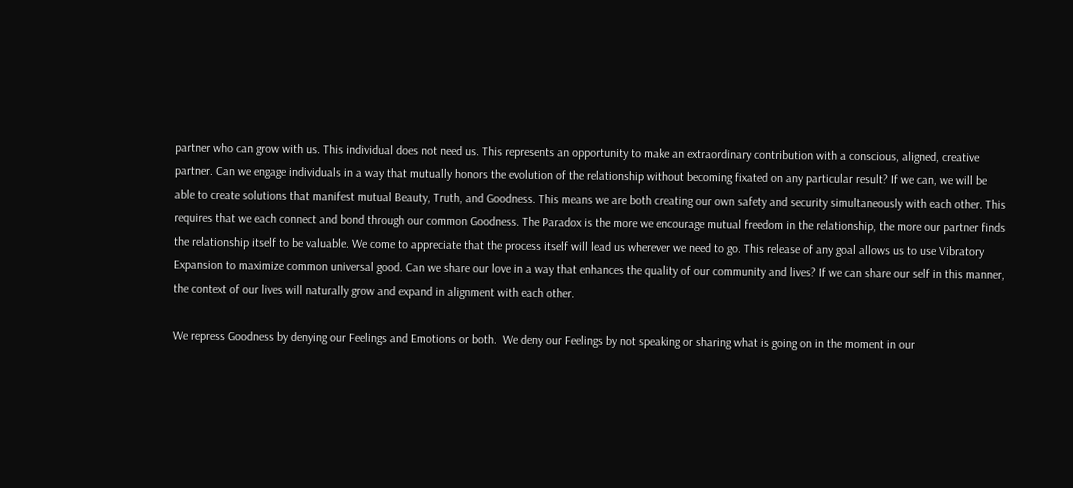partner who can grow with us. This individual does not need us. This represents an opportunity to make an extraordinary contribution with a conscious, aligned, creative partner. Can we engage individuals in a way that mutually honors the evolution of the relationship without becoming fixated on any particular result? If we can, we will be able to create solutions that manifest mutual Beauty, Truth, and Goodness. This means we are both creating our own safety and security simultaneously with each other. This requires that we each connect and bond through our common Goodness. The Paradox is the more we encourage mutual freedom in the relationship, the more our partner finds the relationship itself to be valuable. We come to appreciate that the process itself will lead us wherever we need to go. This release of any goal allows us to use Vibratory Expansion to maximize common universal good. Can we share our love in a way that enhances the quality of our community and lives? If we can share our self in this manner, the context of our lives will naturally grow and expand in alignment with each other.

We repress Goodness by denying our Feelings and Emotions or both.  We deny our Feelings by not speaking or sharing what is going on in the moment in our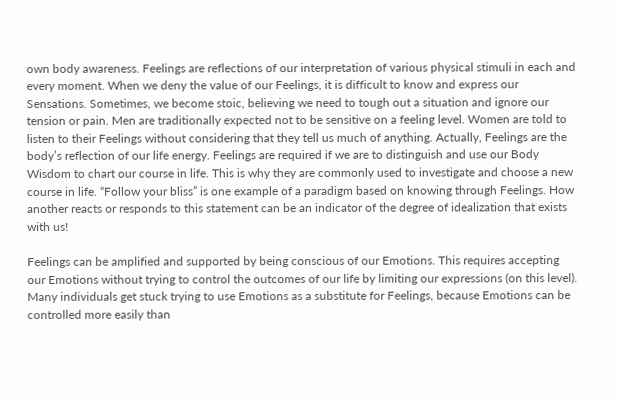own body awareness. Feelings are reflections of our interpretation of various physical stimuli in each and every moment. When we deny the value of our Feelings, it is difficult to know and express our Sensations. Sometimes, we become stoic, believing we need to tough out a situation and ignore our tension or pain. Men are traditionally expected not to be sensitive on a feeling level. Women are told to listen to their Feelings without considering that they tell us much of anything. Actually, Feelings are the body’s reflection of our life energy. Feelings are required if we are to distinguish and use our Body Wisdom to chart our course in life. This is why they are commonly used to investigate and choose a new course in life. “Follow your bliss” is one example of a paradigm based on knowing through Feelings. How another reacts or responds to this statement can be an indicator of the degree of idealization that exists with us!

Feelings can be amplified and supported by being conscious of our Emotions. This requires accepting our Emotions without trying to control the outcomes of our life by limiting our expressions (on this level). Many individuals get stuck trying to use Emotions as a substitute for Feelings, because Emotions can be controlled more easily than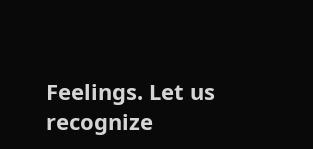Feelings. Let us recognize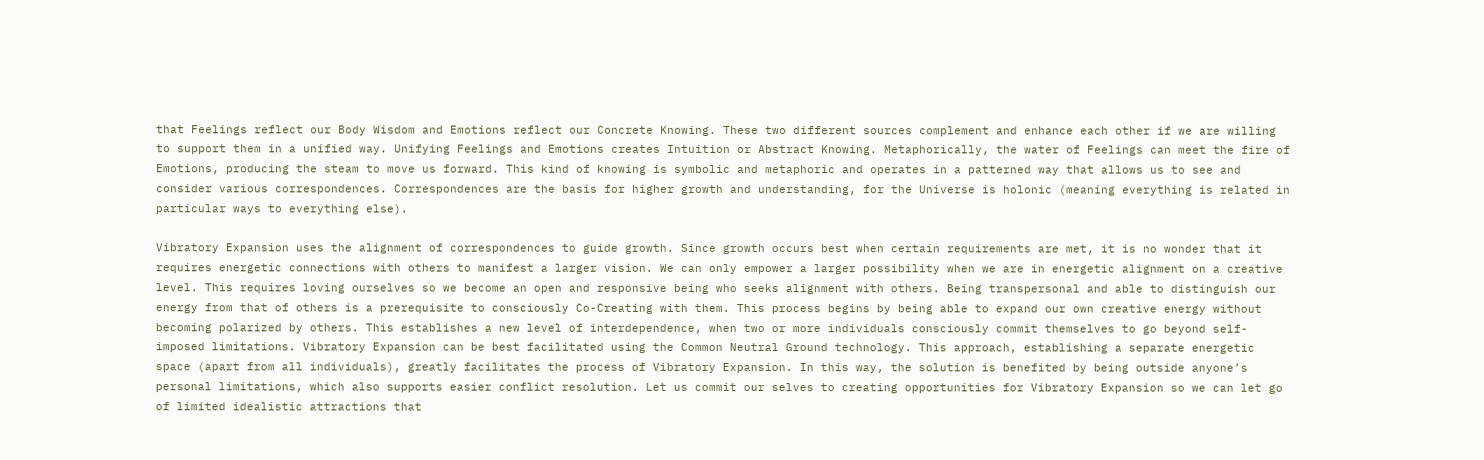that Feelings reflect our Body Wisdom and Emotions reflect our Concrete Knowing. These two different sources complement and enhance each other if we are willing to support them in a unified way. Unifying Feelings and Emotions creates Intuition or Abstract Knowing. Metaphorically, the water of Feelings can meet the fire of Emotions, producing the steam to move us forward. This kind of knowing is symbolic and metaphoric and operates in a patterned way that allows us to see and consider various correspondences. Correspondences are the basis for higher growth and understanding, for the Universe is holonic (meaning everything is related in particular ways to everything else).

Vibratory Expansion uses the alignment of correspondences to guide growth. Since growth occurs best when certain requirements are met, it is no wonder that it requires energetic connections with others to manifest a larger vision. We can only empower a larger possibility when we are in energetic alignment on a creative level. This requires loving ourselves so we become an open and responsive being who seeks alignment with others. Being transpersonal and able to distinguish our energy from that of others is a prerequisite to consciously Co-Creating with them. This process begins by being able to expand our own creative energy without becoming polarized by others. This establishes a new level of interdependence, when two or more individuals consciously commit themselves to go beyond self-imposed limitations. Vibratory Expansion can be best facilitated using the Common Neutral Ground technology. This approach, establishing a separate energetic space (apart from all individuals), greatly facilitates the process of Vibratory Expansion. In this way, the solution is benefited by being outside anyone’s personal limitations, which also supports easier conflict resolution. Let us commit our selves to creating opportunities for Vibratory Expansion so we can let go of limited idealistic attractions that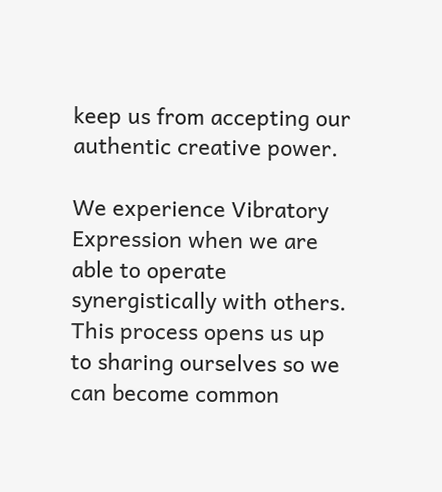keep us from accepting our authentic creative power.

We experience Vibratory Expression when we are able to operate synergistically with others. This process opens us up to sharing ourselves so we can become common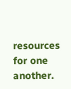resources for one another.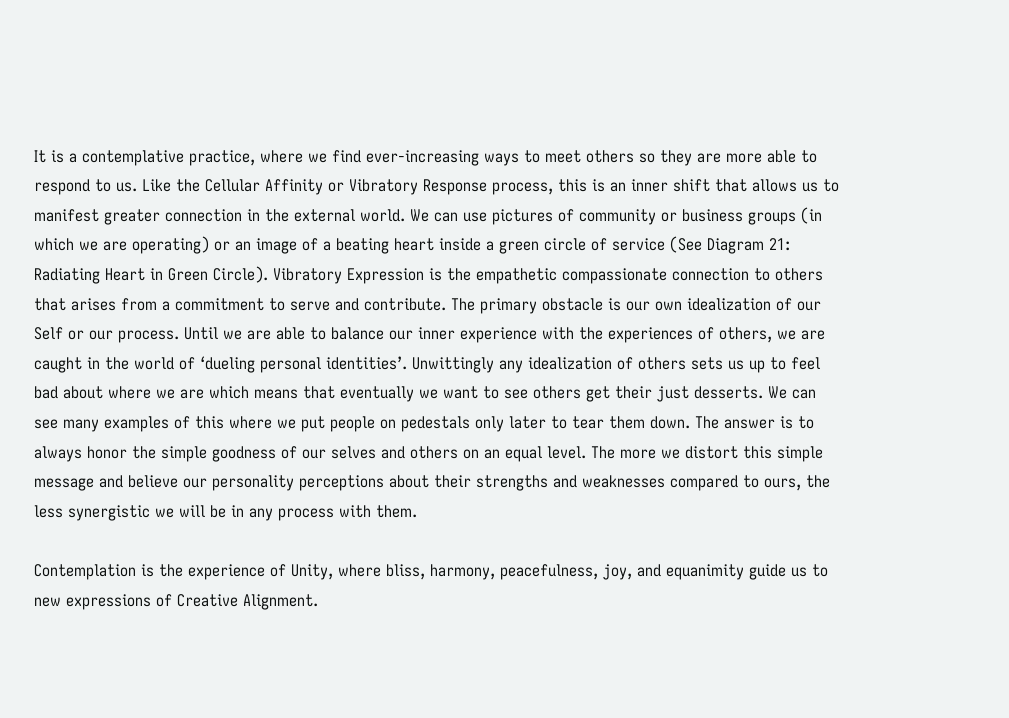It is a contemplative practice, where we find ever-increasing ways to meet others so they are more able to respond to us. Like the Cellular Affinity or Vibratory Response process, this is an inner shift that allows us to manifest greater connection in the external world. We can use pictures of community or business groups (in which we are operating) or an image of a beating heart inside a green circle of service (See Diagram 21: Radiating Heart in Green Circle). Vibratory Expression is the empathetic compassionate connection to others that arises from a commitment to serve and contribute. The primary obstacle is our own idealization of our Self or our process. Until we are able to balance our inner experience with the experiences of others, we are caught in the world of ‘dueling personal identities’. Unwittingly any idealization of others sets us up to feel bad about where we are which means that eventually we want to see others get their just desserts. We can see many examples of this where we put people on pedestals only later to tear them down. The answer is to always honor the simple goodness of our selves and others on an equal level. The more we distort this simple message and believe our personality perceptions about their strengths and weaknesses compared to ours, the less synergistic we will be in any process with them.

Contemplation is the experience of Unity, where bliss, harmony, peacefulness, joy, and equanimity guide us to new expressions of Creative Alignment.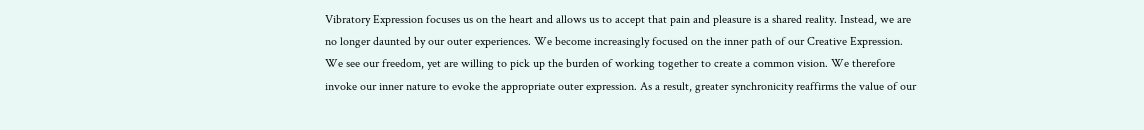Vibratory Expression focuses us on the heart and allows us to accept that pain and pleasure is a shared reality. Instead, we are no longer daunted by our outer experiences. We become increasingly focused on the inner path of our Creative Expression. We see our freedom, yet are willing to pick up the burden of working together to create a common vision. We therefore invoke our inner nature to evoke the appropriate outer expression. As a result, greater synchronicity reaffirms the value of our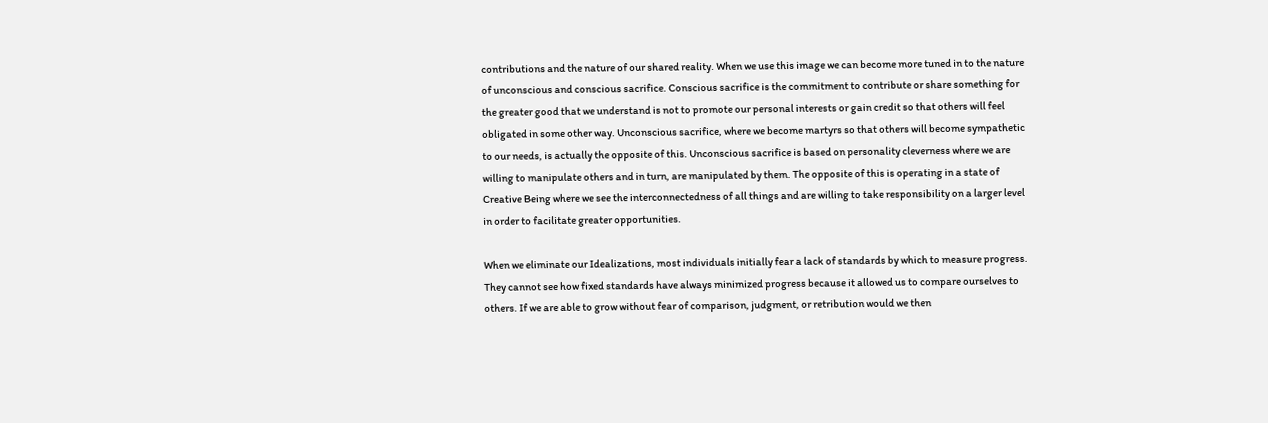contributions and the nature of our shared reality. When we use this image we can become more tuned in to the nature of unconscious and conscious sacrifice. Conscious sacrifice is the commitment to contribute or share something for the greater good that we understand is not to promote our personal interests or gain credit so that others will feel obligated in some other way. Unconscious sacrifice, where we become martyrs so that others will become sympathetic to our needs, is actually the opposite of this. Unconscious sacrifice is based on personality cleverness where we are willing to manipulate others and in turn, are manipulated by them. The opposite of this is operating in a state of Creative Being where we see the interconnectedness of all things and are willing to take responsibility on a larger level in order to facilitate greater opportunities.

When we eliminate our Idealizations, most individuals initially fear a lack of standards by which to measure progress. They cannot see how fixed standards have always minimized progress because it allowed us to compare ourselves to others. If we are able to grow without fear of comparison, judgment, or retribution would we then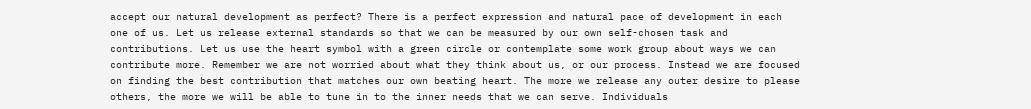accept our natural development as perfect? There is a perfect expression and natural pace of development in each one of us. Let us release external standards so that we can be measured by our own self-chosen task and contributions. Let us use the heart symbol with a green circle or contemplate some work group about ways we can contribute more. Remember we are not worried about what they think about us, or our process. Instead we are focused on finding the best contribution that matches our own beating heart. The more we release any outer desire to please others, the more we will be able to tune in to the inner needs that we can serve. Individuals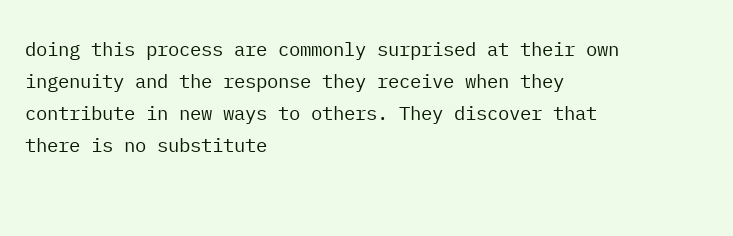doing this process are commonly surprised at their own ingenuity and the response they receive when they contribute in new ways to others. They discover that there is no substitute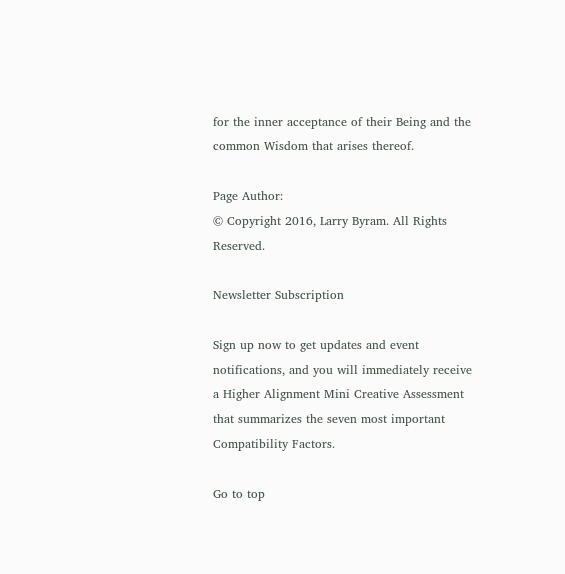for the inner acceptance of their Being and the common Wisdom that arises thereof.

Page Author:
© Copyright 2016, Larry Byram. All Rights Reserved.

Newsletter Subscription

Sign up now to get updates and event notifications, and you will immediately receive a Higher Alignment Mini Creative Assessment that summarizes the seven most important Compatibility Factors.

Go to top